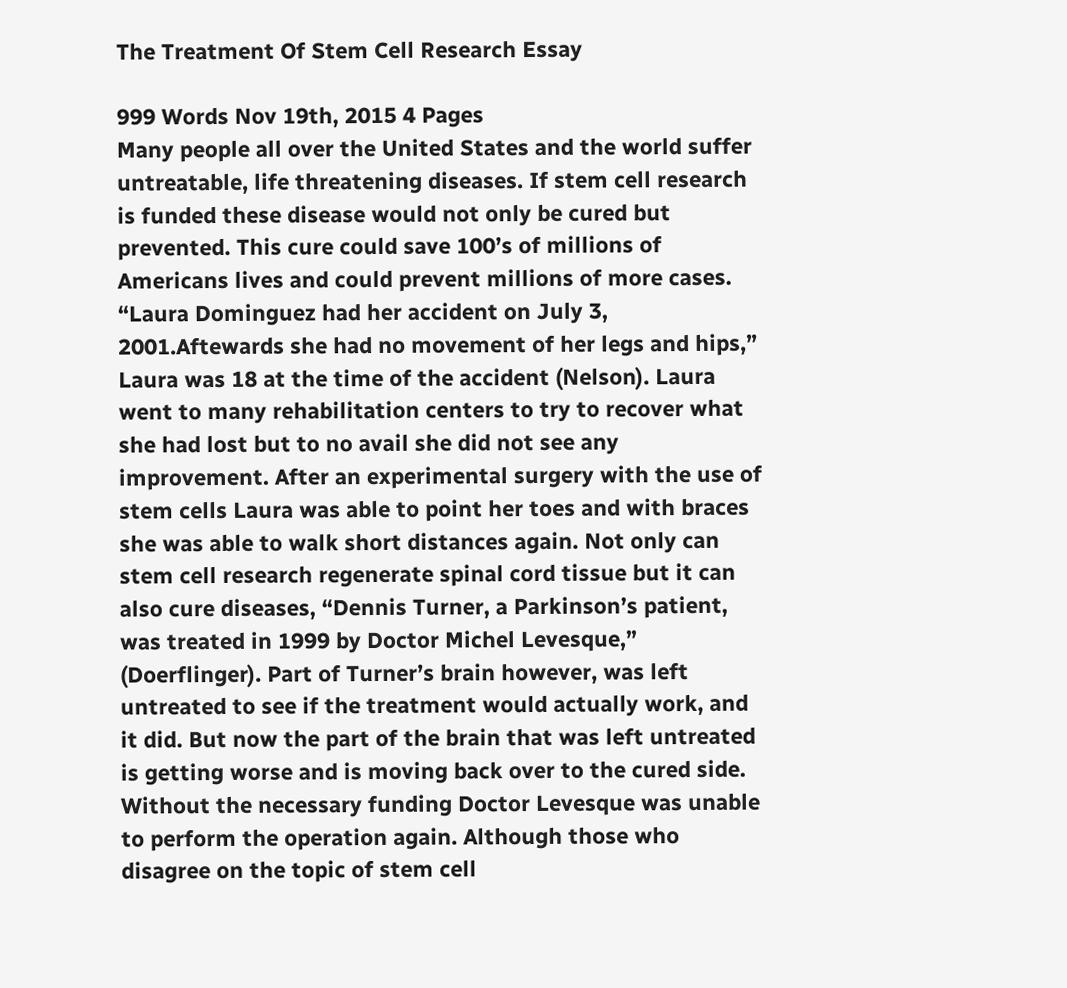The Treatment Of Stem Cell Research Essay

999 Words Nov 19th, 2015 4 Pages
Many people all over the United States and the world suffer untreatable, life threatening diseases. If stem cell research is funded these disease would not only be cured but prevented. This cure could save 100’s of millions of Americans lives and could prevent millions of more cases. “Laura Dominguez had her accident on July 3, 2001.Aftewards she had no movement of her legs and hips,” Laura was 18 at the time of the accident (Nelson). Laura went to many rehabilitation centers to try to recover what she had lost but to no avail she did not see any improvement. After an experimental surgery with the use of stem cells Laura was able to point her toes and with braces she was able to walk short distances again. Not only can stem cell research regenerate spinal cord tissue but it can also cure diseases, “Dennis Turner, a Parkinson’s patient, was treated in 1999 by Doctor Michel Levesque,” (Doerflinger). Part of Turner’s brain however, was left untreated to see if the treatment would actually work, and it did. But now the part of the brain that was left untreated is getting worse and is moving back over to the cured side. Without the necessary funding Doctor Levesque was unable to perform the operation again. Although those who disagree on the topic of stem cell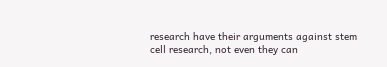research have their arguments against stem cell research, not even they can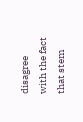disagree with the fact that stem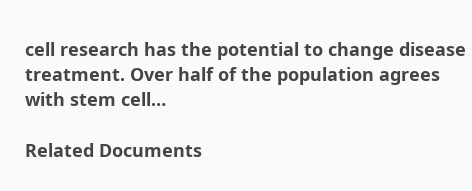cell research has the potential to change disease treatment. Over half of the population agrees with stem cell…

Related Documents